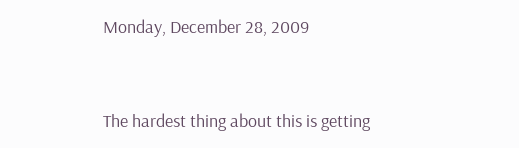Monday, December 28, 2009



The hardest thing about this is getting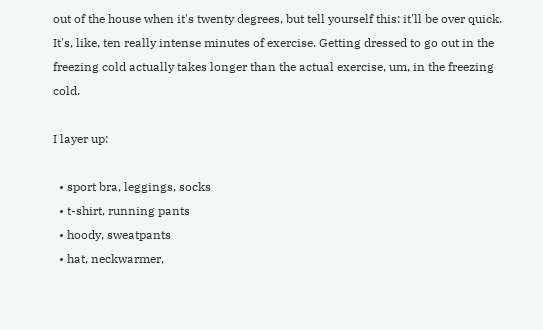out of the house when it's twenty degrees, but tell yourself this: it'll be over quick. It's, like, ten really intense minutes of exercise. Getting dressed to go out in the freezing cold actually takes longer than the actual exercise, um, in the freezing cold.

I layer up:

  • sport bra, leggings, socks
  • t-shirt, running pants
  • hoody, sweatpants
  • hat, neckwarmer,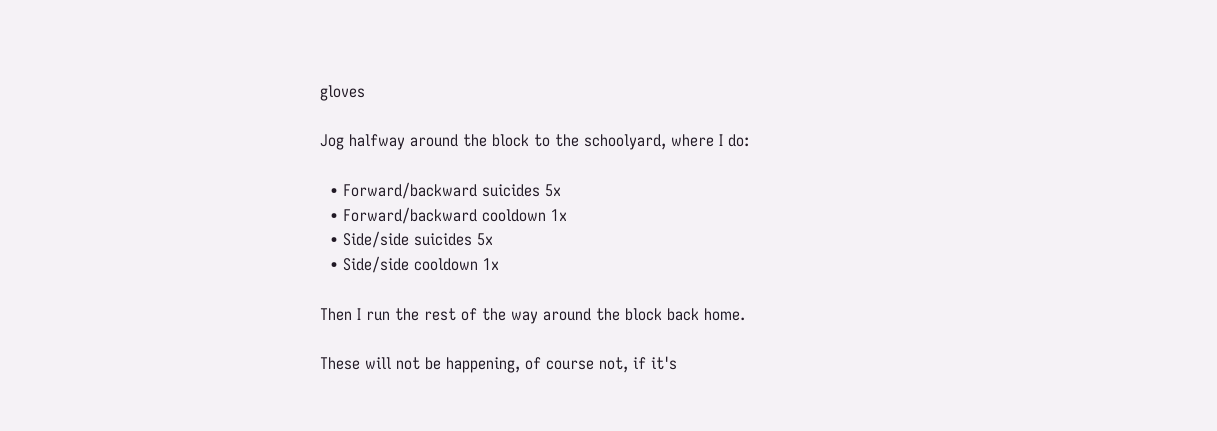gloves

Jog halfway around the block to the schoolyard, where I do:

  • Forward/backward suicides 5x
  • Forward/backward cooldown 1x
  • Side/side suicides 5x
  • Side/side cooldown 1x

Then I run the rest of the way around the block back home.

These will not be happening, of course not, if it's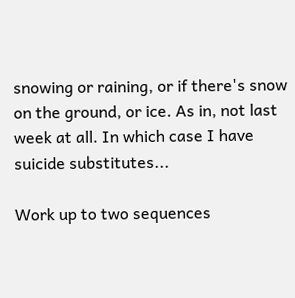snowing or raining, or if there's snow on the ground, or ice. As in, not last week at all. In which case I have suicide substitutes...

Work up to two sequences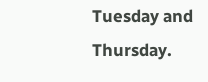Tuesday and Thursday.